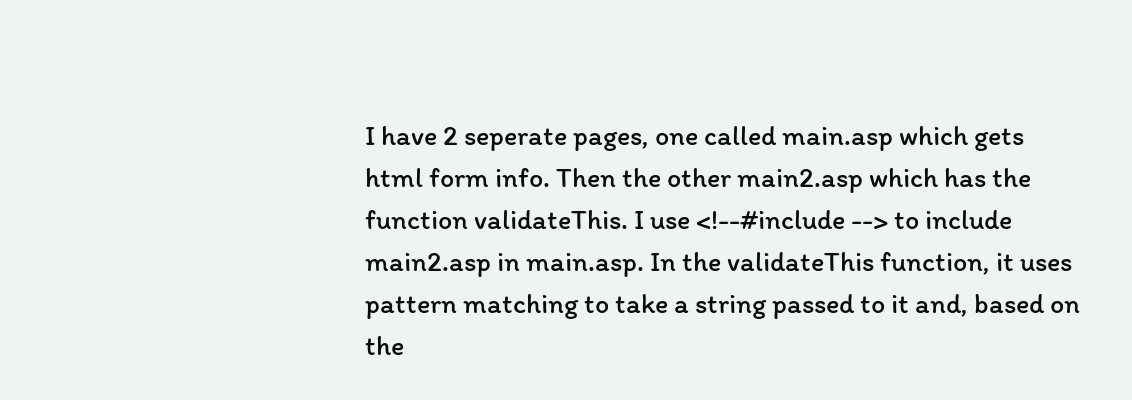I have 2 seperate pages, one called main.asp which gets html form info. Then the other main2.asp which has the function validateThis. I use <!--#include --> to include main2.asp in main.asp. In the validateThis function, it uses pattern matching to take a string passed to it and, based on the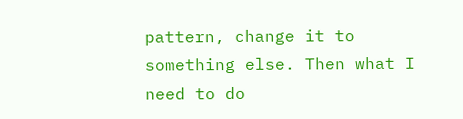pattern, change it to something else. Then what I need to do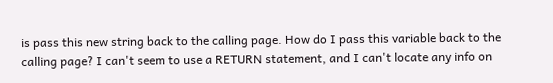is pass this new string back to the calling page. How do I pass this variable back to the calling page? I can't seem to use a RETURN statement, and I can't locate any info on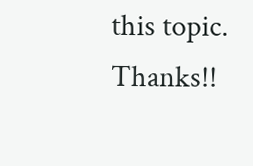this topic. Thanks!!